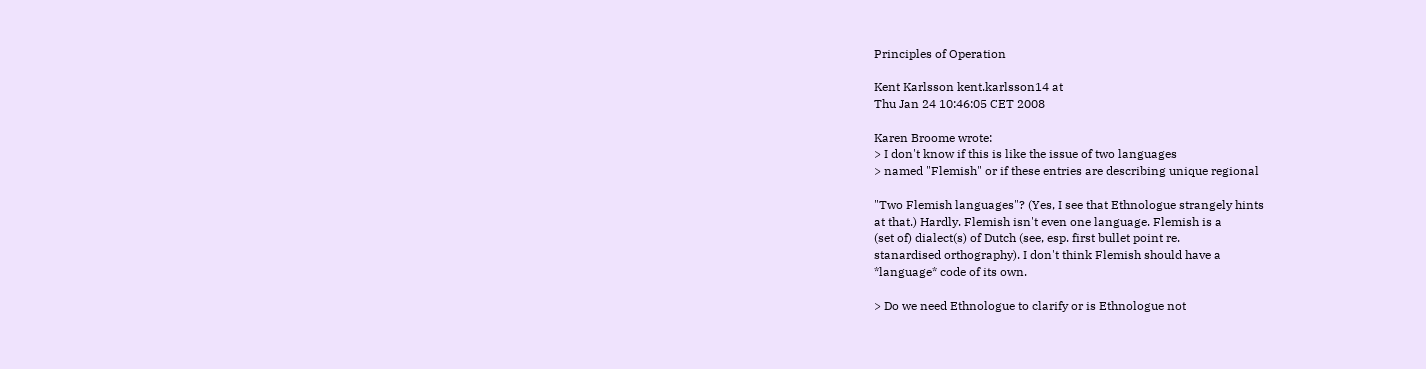Principles of Operation

Kent Karlsson kent.karlsson14 at
Thu Jan 24 10:46:05 CET 2008

Karen Broome wrote:
> I don't know if this is like the issue of two languages
> named "Flemish" or if these entries are describing unique regional

"Two Flemish languages"? (Yes, I see that Ethnologue strangely hints
at that.) Hardly. Flemish isn't even one language. Flemish is a
(set of) dialect(s) of Dutch (see, esp. first bullet point re.
stanardised orthography). I don't think Flemish should have a
*language* code of its own.

> Do we need Ethnologue to clarify or is Ethnologue not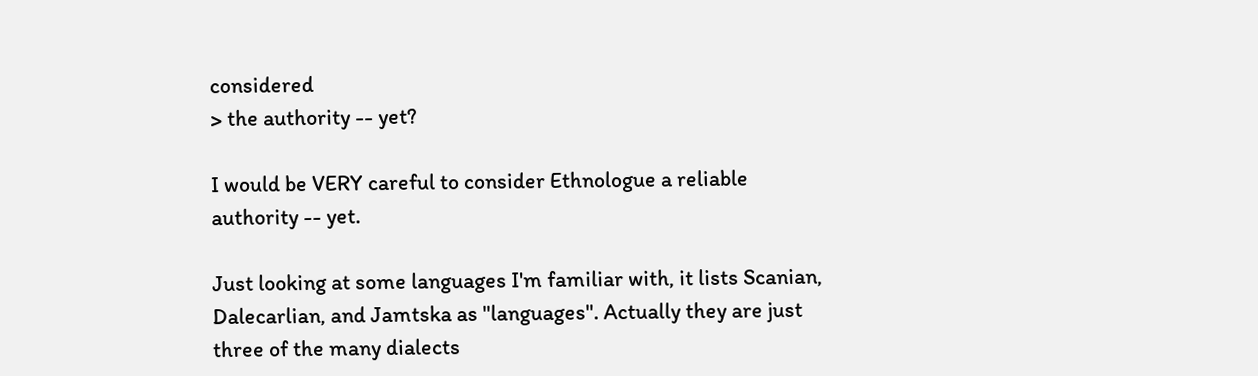considered
> the authority -- yet?

I would be VERY careful to consider Ethnologue a reliable
authority -- yet.

Just looking at some languages I'm familiar with, it lists Scanian,
Dalecarlian, and Jamtska as "languages". Actually they are just
three of the many dialects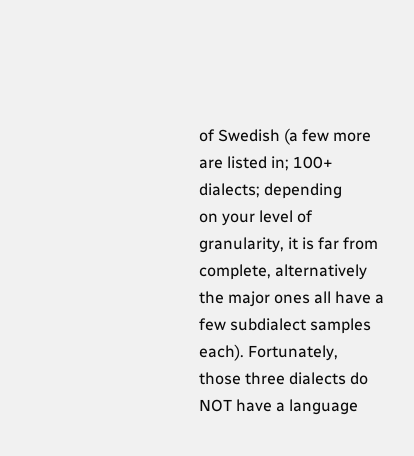of Swedish (a few more are listed in; 100+ dialects; depending
on your level of granularity, it is far from complete, alternatively
the major ones all have a few subdialect samples each). Fortunately,
those three dialects do NOT have a language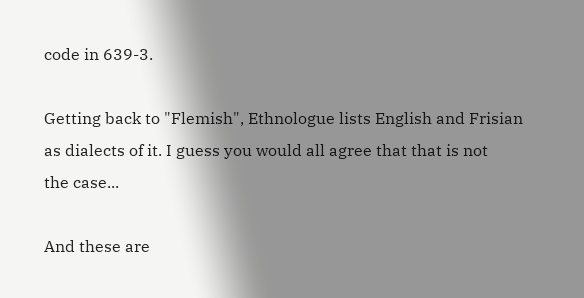code in 639-3.

Getting back to "Flemish", Ethnologue lists English and Frisian
as dialects of it. I guess you would all agree that that is not
the case...

And these are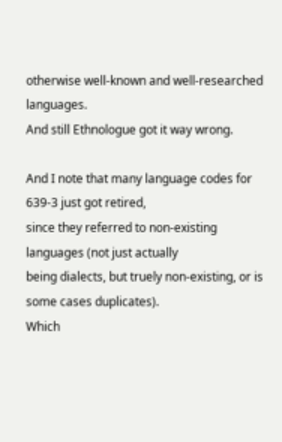otherwise well-known and well-researched languages.
And still Ethnologue got it way wrong.

And I note that many language codes for 639-3 just got retired,
since they referred to non-existing languages (not just actually
being dialects, but truely non-existing, or is some cases duplicates).
Which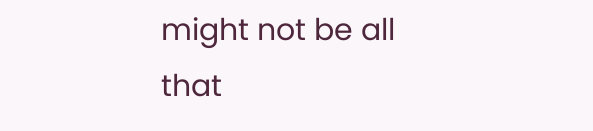might not be all that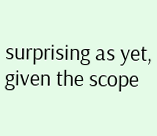surprising as yet, given the scope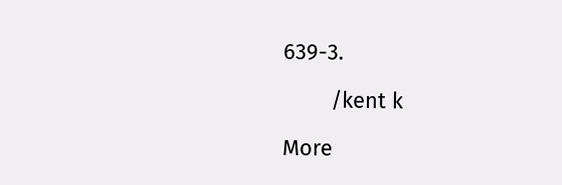639-3.

        /kent k

More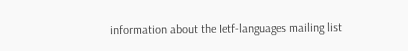information about the Ietf-languages mailing list